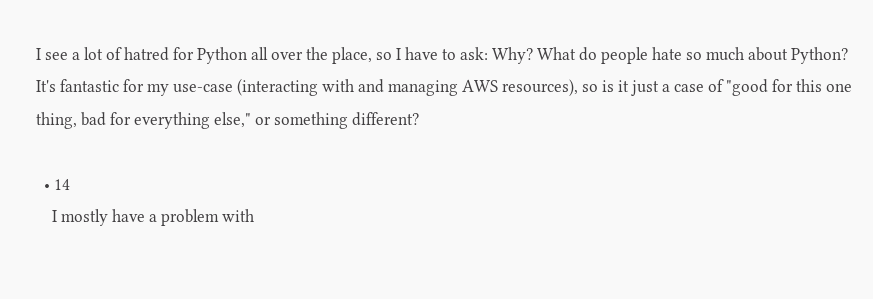I see a lot of hatred for Python all over the place, so I have to ask: Why? What do people hate so much about Python? It's fantastic for my use-case (interacting with and managing AWS resources), so is it just a case of "good for this one thing, bad for everything else," or something different?

  • 14
    I mostly have a problem with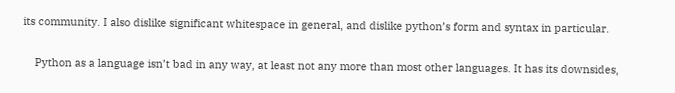its community. I also dislike significant whitespace in general, and dislike python’s form and syntax in particular.

    Python as a language isn’t bad in any way, at least not any more than most other languages. It has its downsides,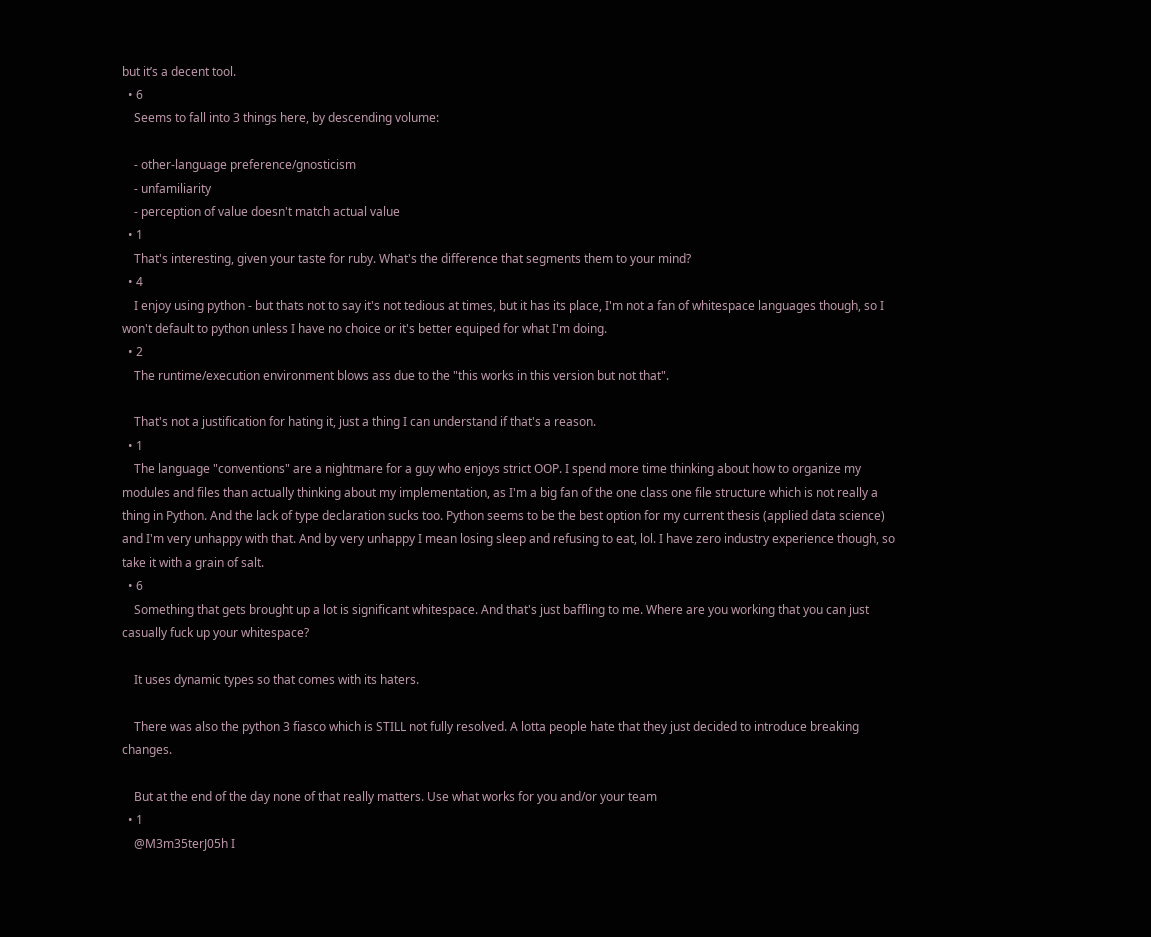but it’s a decent tool.
  • 6
    Seems to fall into 3 things here, by descending volume:

    - other-language preference/gnosticism
    - unfamiliarity
    - perception of value doesn't match actual value
  • 1
    That's interesting, given your taste for ruby. What's the difference that segments them to your mind?
  • 4
    I enjoy using python - but thats not to say it's not tedious at times, but it has its place, I'm not a fan of whitespace languages though, so I won't default to python unless I have no choice or it's better equiped for what I'm doing.
  • 2
    The runtime/execution environment blows ass due to the "this works in this version but not that".

    That's not a justification for hating it, just a thing I can understand if that's a reason.
  • 1
    The language "conventions" are a nightmare for a guy who enjoys strict OOP. I spend more time thinking about how to organize my modules and files than actually thinking about my implementation, as I'm a big fan of the one class one file structure which is not really a thing in Python. And the lack of type declaration sucks too. Python seems to be the best option for my current thesis (applied data science) and I'm very unhappy with that. And by very unhappy I mean losing sleep and refusing to eat, lol. I have zero industry experience though, so take it with a grain of salt.
  • 6
    Something that gets brought up a lot is significant whitespace. And that's just baffling to me. Where are you working that you can just casually fuck up your whitespace?

    It uses dynamic types so that comes with its haters.

    There was also the python 3 fiasco which is STILL not fully resolved. A lotta people hate that they just decided to introduce breaking changes.

    But at the end of the day none of that really matters. Use what works for you and/or your team
  • 1
    @M3m35terJ05h I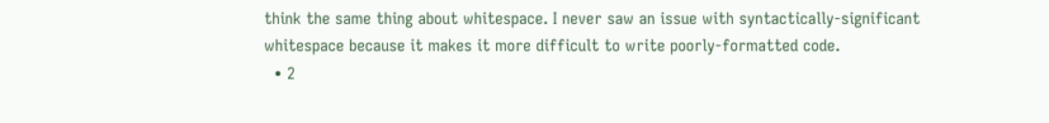think the same thing about whitespace. I never saw an issue with syntactically-significant whitespace because it makes it more difficult to write poorly-formatted code.
  • 2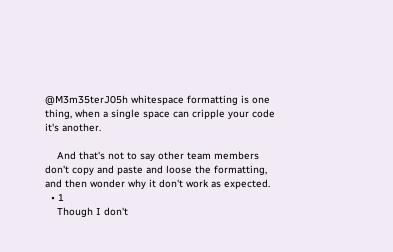@M3m35terJ05h whitespace formatting is one thing, when a single space can cripple your code it's another.

    And that's not to say other team members don't copy and paste and loose the formatting, and then wonder why it don't work as expected.
  • 1
    Though I don't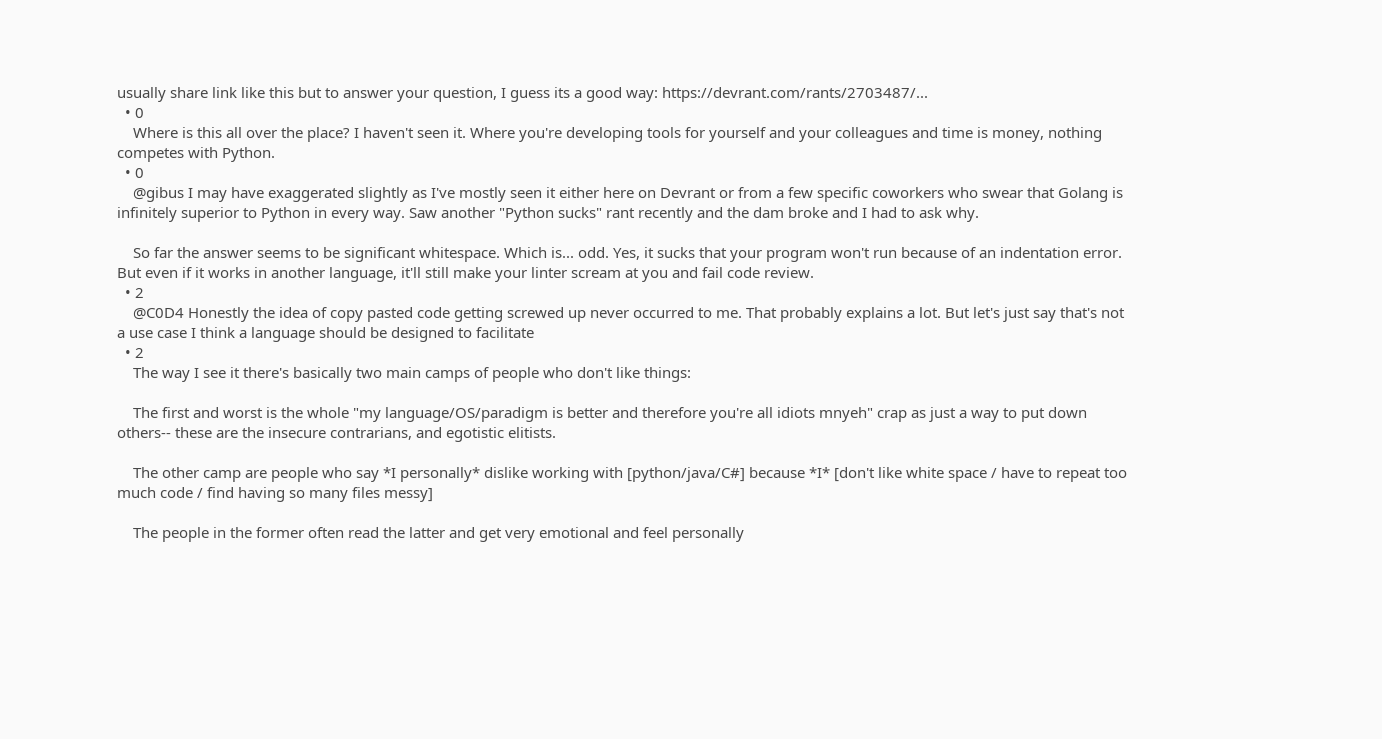usually share link like this but to answer your question, I guess its a good way: https://devrant.com/rants/2703487/...
  • 0
    Where is this all over the place? I haven't seen it. Where you're developing tools for yourself and your colleagues and time is money, nothing competes with Python.
  • 0
    @gibus I may have exaggerated slightly as I've mostly seen it either here on Devrant or from a few specific coworkers who swear that Golang is infinitely superior to Python in every way. Saw another "Python sucks" rant recently and the dam broke and I had to ask why.

    So far the answer seems to be significant whitespace. Which is... odd. Yes, it sucks that your program won't run because of an indentation error. But even if it works in another language, it'll still make your linter scream at you and fail code review.
  • 2
    @C0D4 Honestly the idea of copy pasted code getting screwed up never occurred to me. That probably explains a lot. But let's just say that's not a use case I think a language should be designed to facilitate
  • 2
    The way I see it there's basically two main camps of people who don't like things:

    The first and worst is the whole "my language/OS/paradigm is better and therefore you're all idiots mnyeh" crap as just a way to put down others-- these are the insecure contrarians, and egotistic elitists.

    The other camp are people who say *I personally* dislike working with [python/java/C#] because *I* [don't like white space / have to repeat too much code / find having so many files messy]

    The people in the former often read the latter and get very emotional and feel personally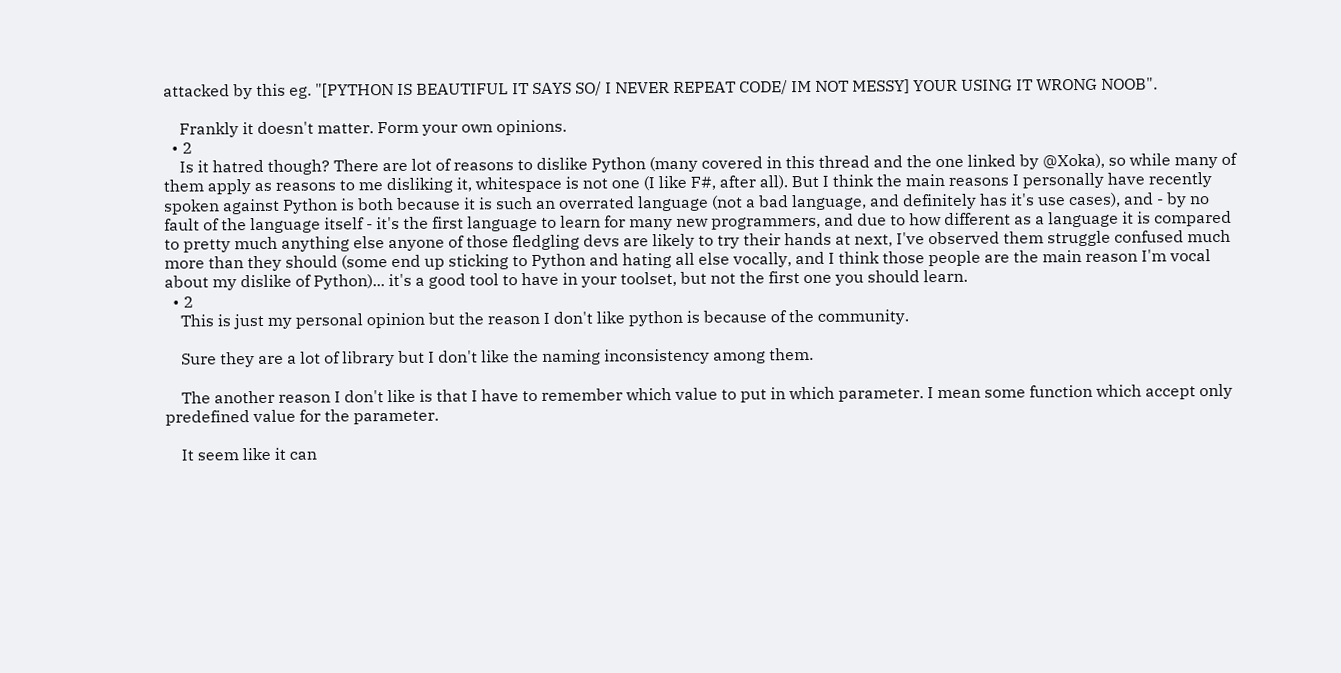attacked by this eg. "[PYTHON IS BEAUTIFUL IT SAYS SO/ I NEVER REPEAT CODE/ IM NOT MESSY] YOUR USING IT WRONG NOOB".

    Frankly it doesn't matter. Form your own opinions.
  • 2
    Is it hatred though? There are lot of reasons to dislike Python (many covered in this thread and the one linked by @Xoka), so while many of them apply as reasons to me disliking it, whitespace is not one (I like F#, after all). But I think the main reasons I personally have recently spoken against Python is both because it is such an overrated language (not a bad language, and definitely has it's use cases), and - by no fault of the language itself - it's the first language to learn for many new programmers, and due to how different as a language it is compared to pretty much anything else anyone of those fledgling devs are likely to try their hands at next, I've observed them struggle confused much more than they should (some end up sticking to Python and hating all else vocally, and I think those people are the main reason I'm vocal about my dislike of Python)... it's a good tool to have in your toolset, but not the first one you should learn.
  • 2
    This is just my personal opinion but the reason I don't like python is because of the community.

    Sure they are a lot of library but I don't like the naming inconsistency among them.

    The another reason I don't like is that I have to remember which value to put in which parameter. I mean some function which accept only predefined value for the parameter.

    It seem like it can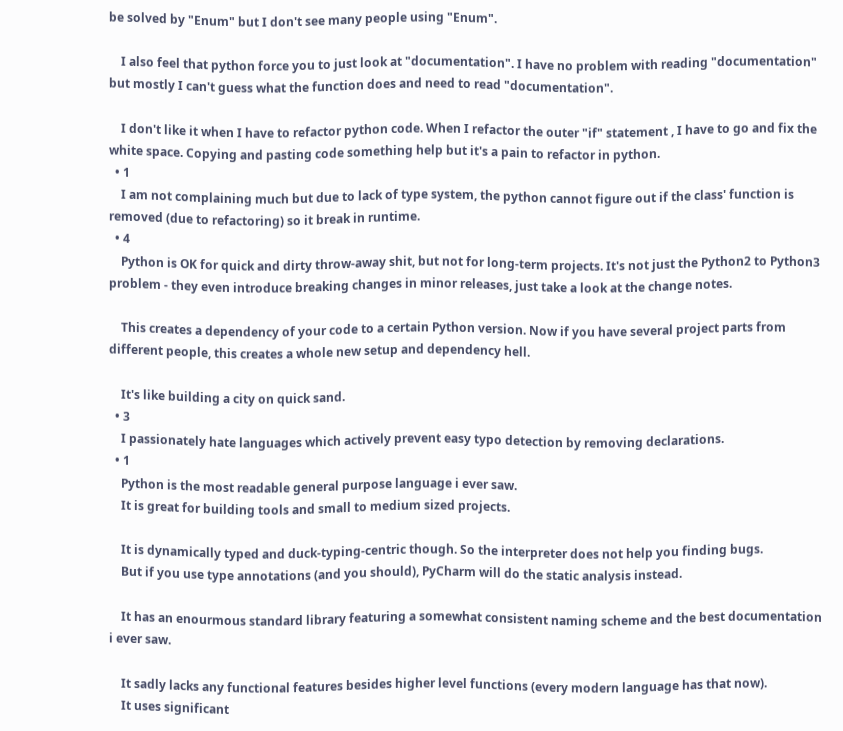be solved by "Enum" but I don't see many people using "Enum".

    I also feel that python force you to just look at "documentation". I have no problem with reading "documentation" but mostly I can't guess what the function does and need to read "documentation".

    I don't like it when I have to refactor python code. When I refactor the outer "if" statement , I have to go and fix the white space. Copying and pasting code something help but it's a pain to refactor in python.
  • 1
    I am not complaining much but due to lack of type system, the python cannot figure out if the class' function is removed (due to refactoring) so it break in runtime.
  • 4
    Python is OK for quick and dirty throw-away shit, but not for long-term projects. It's not just the Python2 to Python3 problem - they even introduce breaking changes in minor releases, just take a look at the change notes.

    This creates a dependency of your code to a certain Python version. Now if you have several project parts from different people, this creates a whole new setup and dependency hell.

    It's like building a city on quick sand.
  • 3
    I passionately hate languages which actively prevent easy typo detection by removing declarations.
  • 1
    Python is the most readable general purpose language i ever saw.
    It is great for building tools and small to medium sized projects.

    It is dynamically typed and duck-typing-centric though. So the interpreter does not help you finding bugs.
    But if you use type annotations (and you should), PyCharm will do the static analysis instead.

    It has an enourmous standard library featuring a somewhat consistent naming scheme and the best documentation i ever saw.

    It sadly lacks any functional features besides higher level functions (every modern language has that now).
    It uses significant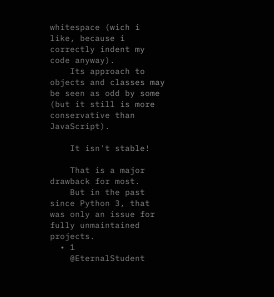whitespace (wich i like, because i correctly indent my code anyway).
    Its approach to objects and classes may be seen as odd by some (but it still is more conservative than JavaScript).

    It isn't stable!

    That is a major drawback for most.
    But in the past since Python 3, that was only an issue for fully unmaintained projects.
  • 1
    @EternalStudent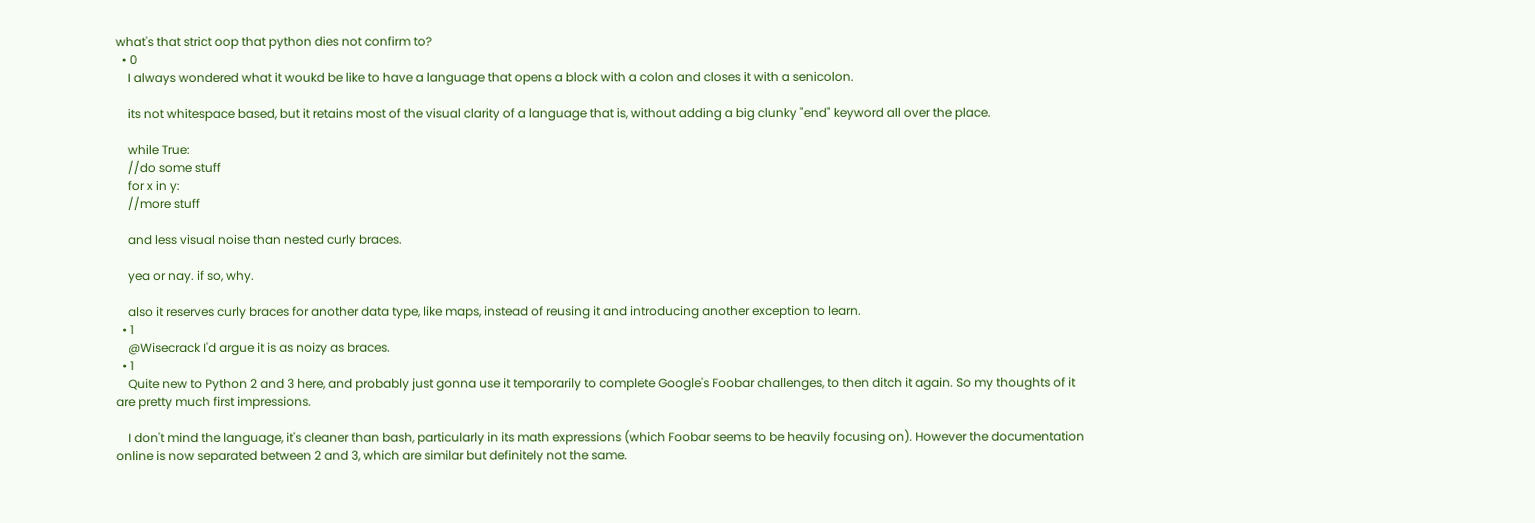what's that strict oop that python dies not confirm to?
  • 0
    I always wondered what it woukd be like to have a language that opens a block with a colon and closes it with a senicolon.

    its not whitespace based, but it retains most of the visual clarity of a language that is, without adding a big clunky "end" keyword all over the place.

    while True:
    //do some stuff
    for x in y:
    //more stuff

    and less visual noise than nested curly braces.

    yea or nay. if so, why.

    also it reserves curly braces for another data type, like maps, instead of reusing it and introducing another exception to learn.
  • 1
    @Wisecrack I'd argue it is as noizy as braces.
  • 1
    Quite new to Python 2 and 3 here, and probably just gonna use it temporarily to complete Google's Foobar challenges, to then ditch it again. So my thoughts of it are pretty much first impressions.

    I don't mind the language, it's cleaner than bash, particularly in its math expressions (which Foobar seems to be heavily focusing on). However the documentation online is now separated between 2 and 3, which are similar but definitely not the same.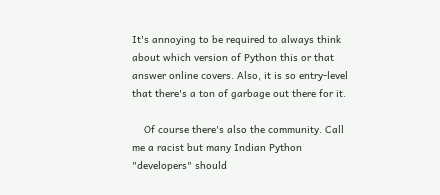It's annoying to be required to always think about which version of Python this or that answer online covers. Also, it is so entry-level that there's a ton of garbage out there for it.

    Of course there's also the community. Call me a racist but many Indian Python "developers" should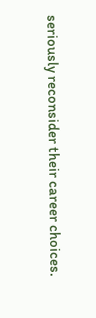seriously reconsider their career choices.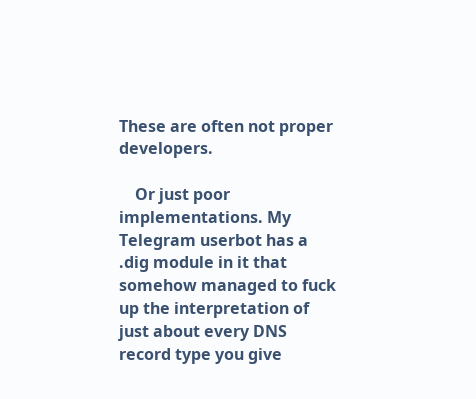These are often not proper developers.

    Or just poor implementations. My Telegram userbot has a .dig module in it that somehow managed to fuck up the interpretation of just about every DNS record type you give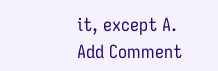it, except A.
Add Comment